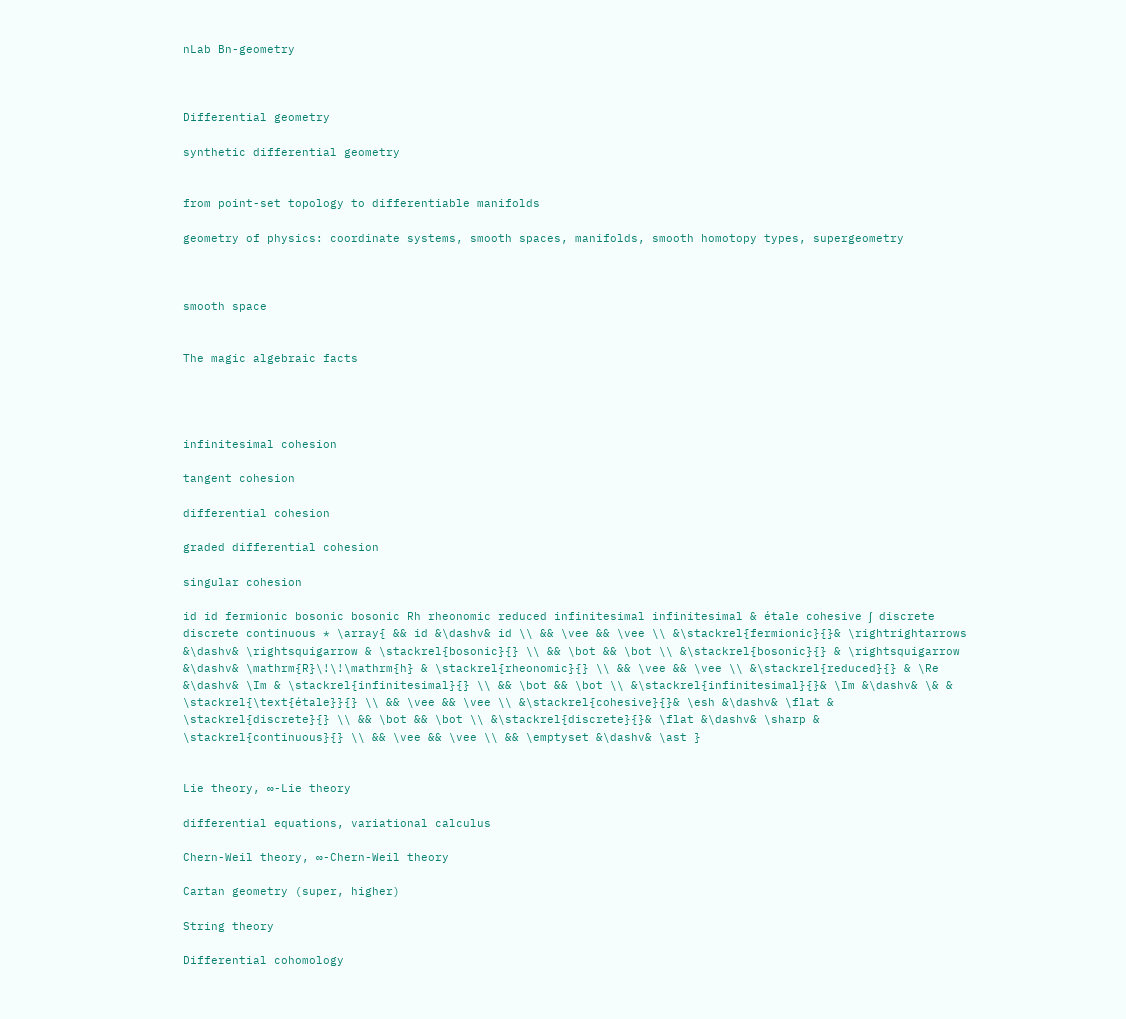nLab Bn-geometry



Differential geometry

synthetic differential geometry


from point-set topology to differentiable manifolds

geometry of physics: coordinate systems, smooth spaces, manifolds, smooth homotopy types, supergeometry



smooth space


The magic algebraic facts




infinitesimal cohesion

tangent cohesion

differential cohesion

graded differential cohesion

singular cohesion

id id fermionic bosonic bosonic Rh rheonomic reduced infinitesimal infinitesimal & étale cohesive ʃ discrete discrete continuous * \array{ && id &\dashv& id \\ && \vee && \vee \\ &\stackrel{fermionic}{}& \rightrightarrows &\dashv& \rightsquigarrow & \stackrel{bosonic}{} \\ && \bot && \bot \\ &\stackrel{bosonic}{} & \rightsquigarrow &\dashv& \mathrm{R}\!\!\mathrm{h} & \stackrel{rheonomic}{} \\ && \vee && \vee \\ &\stackrel{reduced}{} & \Re &\dashv& \Im & \stackrel{infinitesimal}{} \\ && \bot && \bot \\ &\stackrel{infinitesimal}{}& \Im &\dashv& \& & \stackrel{\text{étale}}{} \\ && \vee && \vee \\ &\stackrel{cohesive}{}& \esh &\dashv& \flat & \stackrel{discrete}{} \\ && \bot && \bot \\ &\stackrel{discrete}{}& \flat &\dashv& \sharp & \stackrel{continuous}{} \\ && \vee && \vee \\ && \emptyset &\dashv& \ast }


Lie theory, ∞-Lie theory

differential equations, variational calculus

Chern-Weil theory, ∞-Chern-Weil theory

Cartan geometry (super, higher)

String theory

Differential cohomology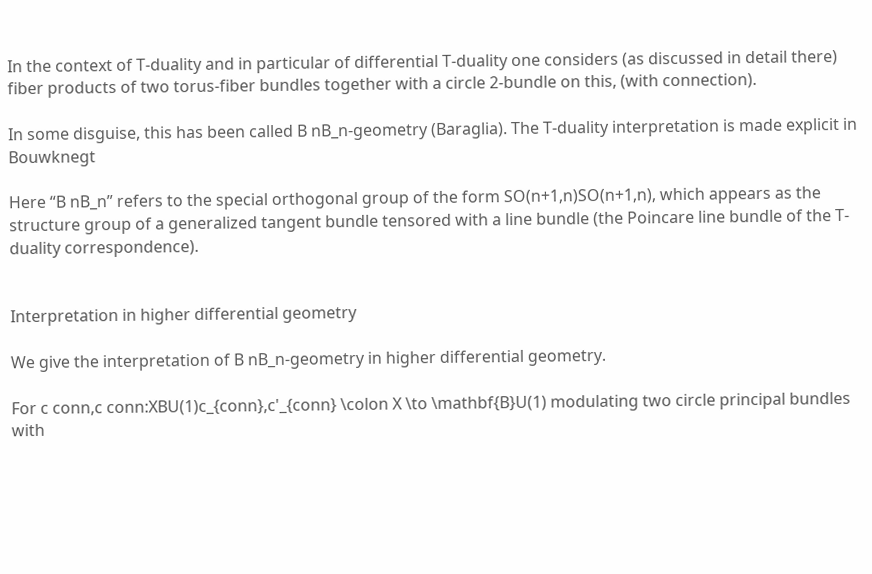In the context of T-duality and in particular of differential T-duality one considers (as discussed in detail there) fiber products of two torus-fiber bundles together with a circle 2-bundle on this, (with connection).

In some disguise, this has been called B nB_n-geometry (Baraglia). The T-duality interpretation is made explicit in Bouwknegt

Here “B nB_n” refers to the special orthogonal group of the form SO(n+1,n)SO(n+1,n), which appears as the structure group of a generalized tangent bundle tensored with a line bundle (the Poincare line bundle of the T-duality correspondence).


Interpretation in higher differential geometry

We give the interpretation of B nB_n-geometry in higher differential geometry.

For c conn,c conn:XBU(1)c_{conn},c'_{conn} \colon X \to \mathbf{B}U(1) modulating two circle principal bundles with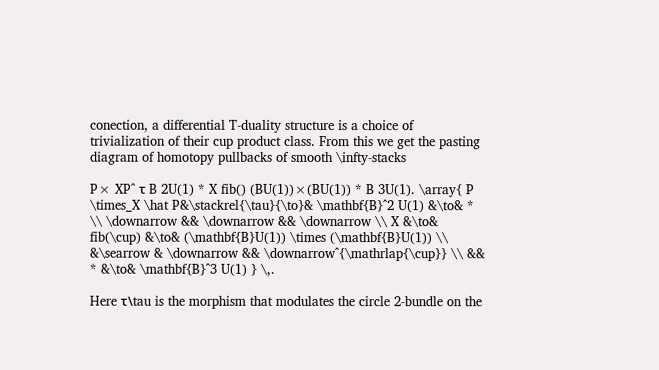conection, a differential T-duality structure is a choice of trivialization of their cup product class. From this we get the pasting diagram of homotopy pullbacks of smooth \infty-stacks

P× XP^ τ B 2U(1) * X fib() (BU(1))×(BU(1)) * B 3U(1). \array{ P \times_X \hat P&\stackrel{\tau}{\to}& \mathbf{B}^2 U(1) &\to& * \\ \downarrow && \downarrow && \downarrow \\ X &\to& fib(\cup) &\to& (\mathbf{B}U(1)) \times (\mathbf{B}U(1)) \\ &\searrow & \downarrow && \downarrow^{\mathrlap{\cup}} \\ && * &\to& \mathbf{B}^3 U(1) } \,.

Here τ\tau is the morphism that modulates the circle 2-bundle on the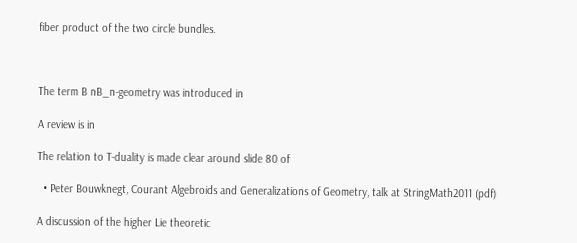fiber product of the two circle bundles.



The term B nB_n-geometry was introduced in

A review is in

The relation to T-duality is made clear around slide 80 of

  • Peter Bouwknegt, Courant Algebroids and Generalizations of Geometry, talk at StringMath2011 (pdf)

A discussion of the higher Lie theoretic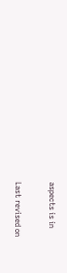aspects is in

Last revised on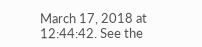March 17, 2018 at 12:44:42. See the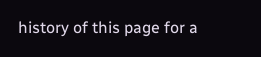history of this page for a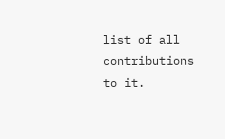list of all contributions to it.